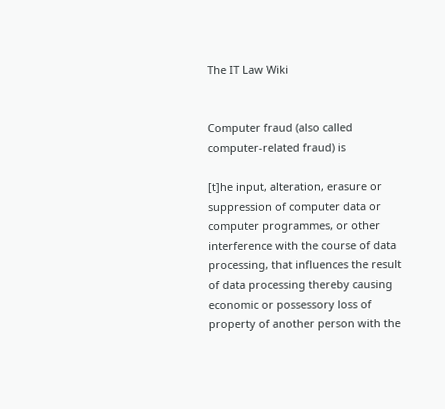The IT Law Wiki


Computer fraud (also called computer-related fraud) is

[t]he input, alteration, erasure or suppression of computer data or computer programmes, or other interference with the course of data processing, that influences the result of data processing thereby causing economic or possessory loss of property of another person with the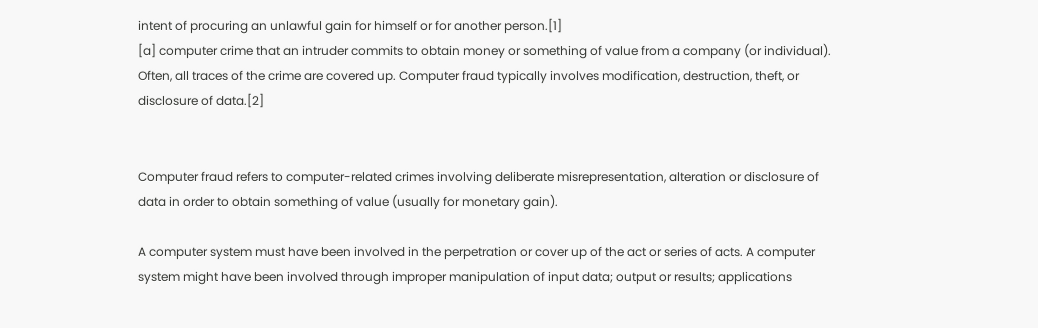intent of procuring an unlawful gain for himself or for another person.[1]
[a] computer crime that an intruder commits to obtain money or something of value from a company (or individual). Often, all traces of the crime are covered up. Computer fraud typically involves modification, destruction, theft, or disclosure of data.[2]


Computer fraud refers to computer-related crimes involving deliberate misrepresentation, alteration or disclosure of data in order to obtain something of value (usually for monetary gain).

A computer system must have been involved in the perpetration or cover up of the act or series of acts. A computer system might have been involved through improper manipulation of input data; output or results; applications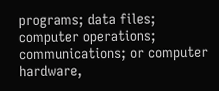programs; data files; computer operations; communications; or computer hardware,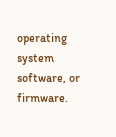operating system software, or firmware.